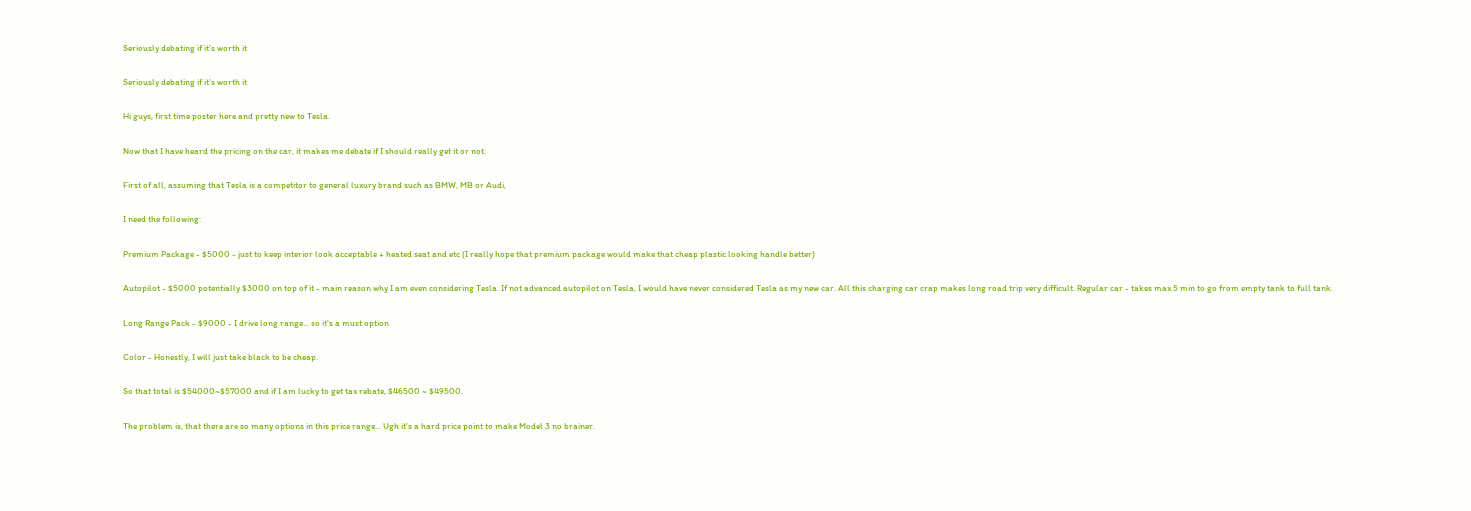Seriously debating if it's worth it

Seriously debating if it's worth it

Hi guys, first time poster here and pretty new to Tesla.

Now that I have heard the pricing on the car, it makes me debate if I should really get it or not.

First of all, assuming that Tesla is a competitor to general luxury brand such as BMW, MB or Audi,

I need the following:

Premium Package - $5000 - just to keep interior look acceptable + heated seat and etc (I really hope that premium package would make that cheap plastic looking handle better)

Autopilot - $5000 potentially $3000 on top of it - main reason why I am even considering Tesla. If not advanced autopilot on Tesla, I would have never considered Tesla as my new car. All this charging car crap makes long road trip very difficult. Regular car - takes max 5 min to go from empty tank to full tank.

Long Range Pack - $9000 - I drive long range... so it's a must option

Color - Honestly, I will just take black to be cheap.

So that total is $54000~$57000 and if I am lucky to get tax rebate, $46500 ~ $49500.

The problem is, that there are so many options in this price range... Ugh it's a hard price point to make Model 3 no brainer.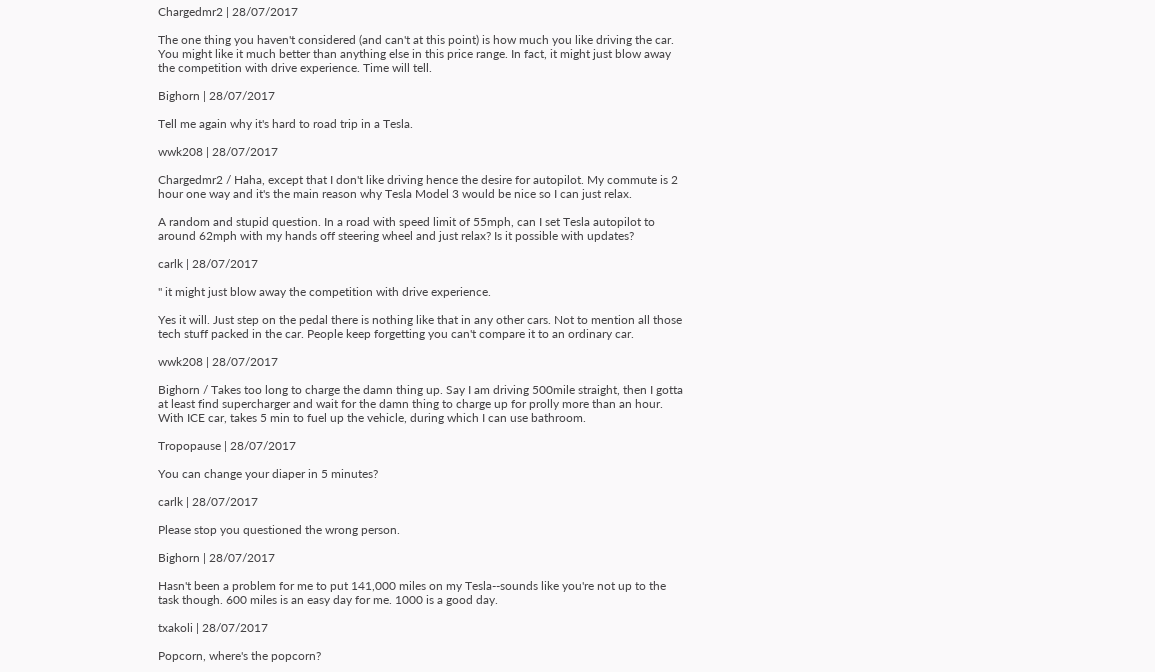Chargedmr2 | 28/07/2017

The one thing you haven't considered (and can't at this point) is how much you like driving the car. You might like it much better than anything else in this price range. In fact, it might just blow away the competition with drive experience. Time will tell.

Bighorn | 28/07/2017

Tell me again why it's hard to road trip in a Tesla.

wwk208 | 28/07/2017

Chargedmr2 / Haha, except that I don't like driving hence the desire for autopilot. My commute is 2 hour one way and it's the main reason why Tesla Model 3 would be nice so I can just relax.

A random and stupid question. In a road with speed limit of 55mph, can I set Tesla autopilot to around 62mph with my hands off steering wheel and just relax? Is it possible with updates?

carlk | 28/07/2017

" it might just blow away the competition with drive experience.

Yes it will. Just step on the pedal there is nothing like that in any other cars. Not to mention all those tech stuff packed in the car. People keep forgetting you can't compare it to an ordinary car.

wwk208 | 28/07/2017

Bighorn / Takes too long to charge the damn thing up. Say I am driving 500mile straight, then I gotta at least find supercharger and wait for the damn thing to charge up for prolly more than an hour. With ICE car, takes 5 min to fuel up the vehicle, during which I can use bathroom.

Tropopause | 28/07/2017

You can change your diaper in 5 minutes?

carlk | 28/07/2017

Please stop you questioned the wrong person.

Bighorn | 28/07/2017

Hasn't been a problem for me to put 141,000 miles on my Tesla--sounds like you're not up to the task though. 600 miles is an easy day for me. 1000 is a good day.

txakoli | 28/07/2017

Popcorn, where's the popcorn?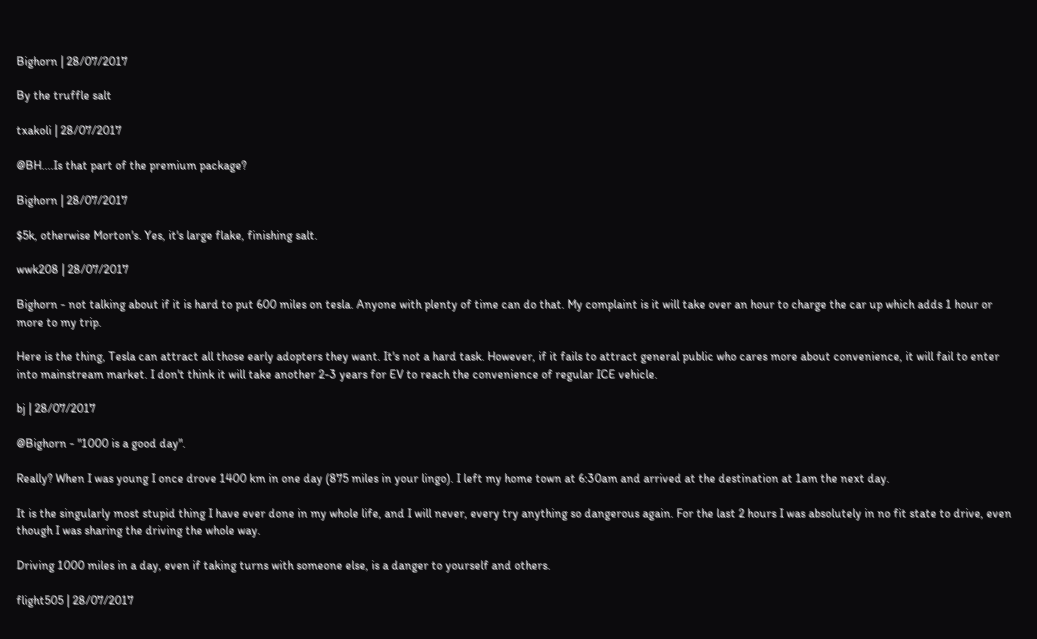Bighorn | 28/07/2017

By the truffle salt

txakoli | 28/07/2017

@BH....Is that part of the premium package?

Bighorn | 28/07/2017

$5k, otherwise Morton's. Yes, it's large flake, finishing salt.

wwk208 | 28/07/2017

Bighorn - not talking about if it is hard to put 600 miles on tesla. Anyone with plenty of time can do that. My complaint is it will take over an hour to charge the car up which adds 1 hour or more to my trip.

Here is the thing, Tesla can attract all those early adopters they want. It's not a hard task. However, if it fails to attract general public who cares more about convenience, it will fail to enter into mainstream market. I don't think it will take another 2-3 years for EV to reach the convenience of regular ICE vehicle.

bj | 28/07/2017

@Bighorn - "1000 is a good day".

Really? When I was young I once drove 1400 km in one day (875 miles in your lingo). I left my home town at 6:30am and arrived at the destination at 1am the next day.

It is the singularly most stupid thing I have ever done in my whole life, and I will never, every try anything so dangerous again. For the last 2 hours I was absolutely in no fit state to drive, even though I was sharing the driving the whole way.

Driving 1000 miles in a day, even if taking turns with someone else, is a danger to yourself and others.

flight505 | 28/07/2017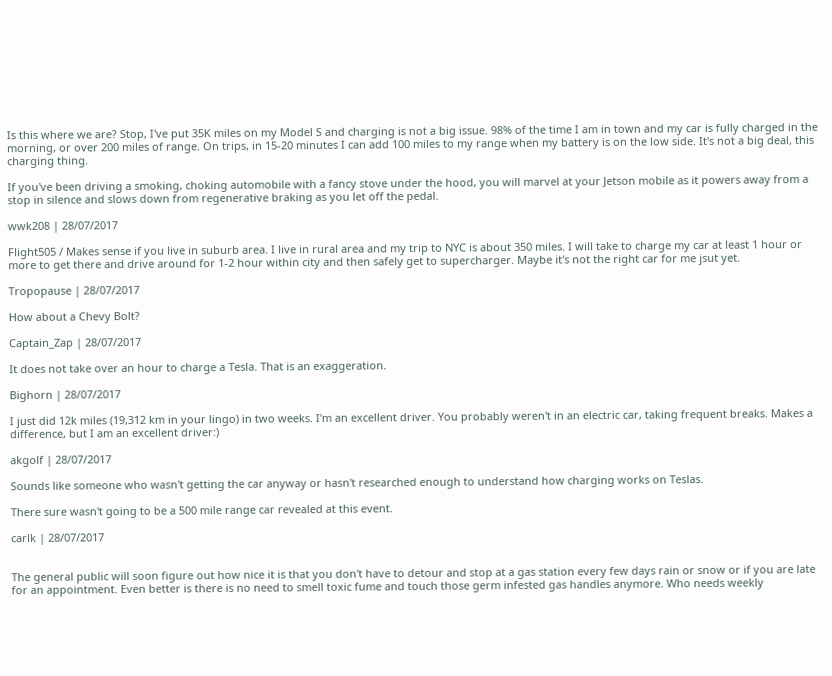Is this where we are? Stop, I've put 35K miles on my Model S and charging is not a big issue. 98% of the time I am in town and my car is fully charged in the morning, or over 200 miles of range. On trips, in 15-20 minutes I can add 100 miles to my range when my battery is on the low side. It's not a big deal, this charging thing.

If you've been driving a smoking, choking automobile with a fancy stove under the hood, you will marvel at your Jetson mobile as it powers away from a stop in silence and slows down from regenerative braking as you let off the pedal.

wwk208 | 28/07/2017

Flight505 / Makes sense if you live in suburb area. I live in rural area and my trip to NYC is about 350 miles. I will take to charge my car at least 1 hour or more to get there and drive around for 1-2 hour within city and then safely get to supercharger. Maybe it's not the right car for me jsut yet.

Tropopause | 28/07/2017

How about a Chevy Bolt?

Captain_Zap | 28/07/2017

It does not take over an hour to charge a Tesla. That is an exaggeration.

Bighorn | 28/07/2017

I just did 12k miles (19,312 km in your lingo) in two weeks. I'm an excellent driver. You probably weren't in an electric car, taking frequent breaks. Makes a difference, but I am an excellent driver:)

akgolf | 28/07/2017

Sounds like someone who wasn't getting the car anyway or hasn't researched enough to understand how charging works on Teslas.

There sure wasn't going to be a 500 mile range car revealed at this event.

carlk | 28/07/2017


The general public will soon figure out how nice it is that you don't have to detour and stop at a gas station every few days rain or snow or if you are late for an appointment. Even better is there is no need to smell toxic fume and touch those germ infested gas handles anymore. Who needs weekly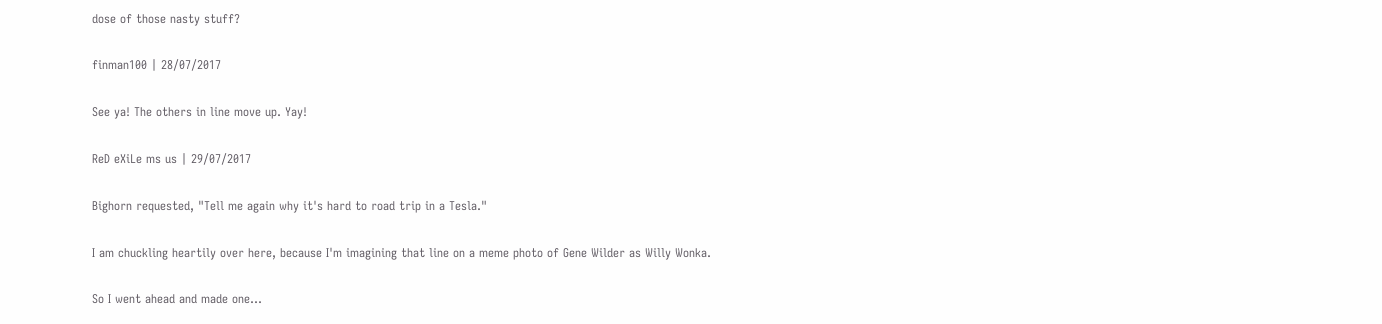dose of those nasty stuff?

finman100 | 28/07/2017

See ya! The others in line move up. Yay!

ReD eXiLe ms us | 29/07/2017

Bighorn requested, "Tell me again why it's hard to road trip in a Tesla."

I am chuckling heartily over here, because I'm imagining that line on a meme photo of Gene Wilder as Willy Wonka.

So I went ahead and made one...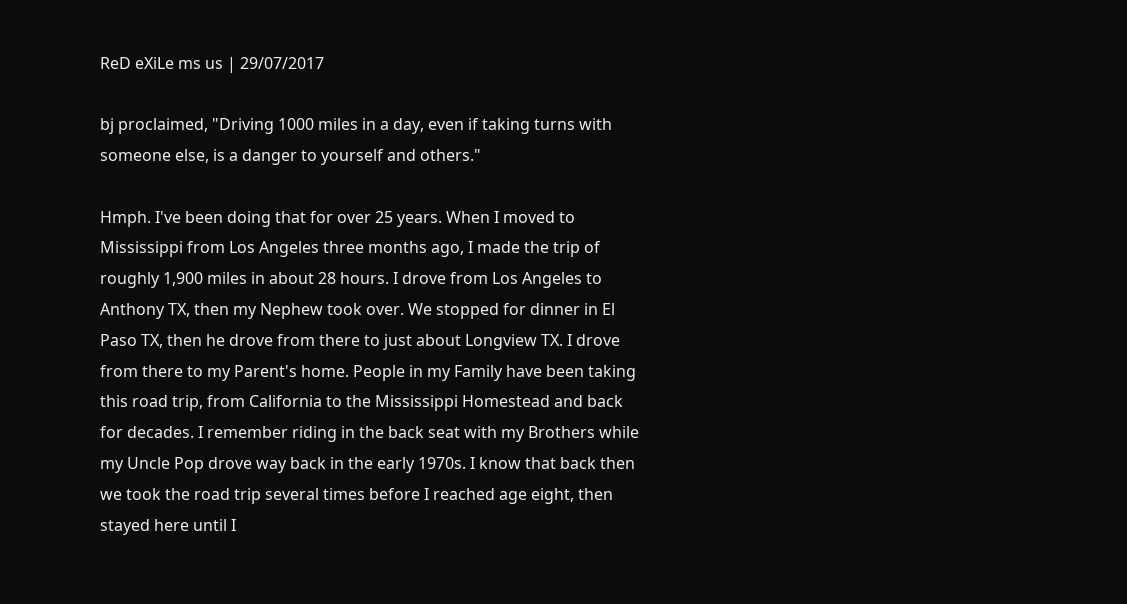ReD eXiLe ms us | 29/07/2017

bj proclaimed, "Driving 1000 miles in a day, even if taking turns with someone else, is a danger to yourself and others."

Hmph. I've been doing that for over 25 years. When I moved to Mississippi from Los Angeles three months ago, I made the trip of roughly 1,900 miles in about 28 hours. I drove from Los Angeles to Anthony TX, then my Nephew took over. We stopped for dinner in El Paso TX, then he drove from there to just about Longview TX. I drove from there to my Parent's home. People in my Family have been taking this road trip, from California to the Mississippi Homestead and back for decades. I remember riding in the back seat with my Brothers while my Uncle Pop drove way back in the early 1970s. I know that back then we took the road trip several times before I reached age eight, then stayed here until I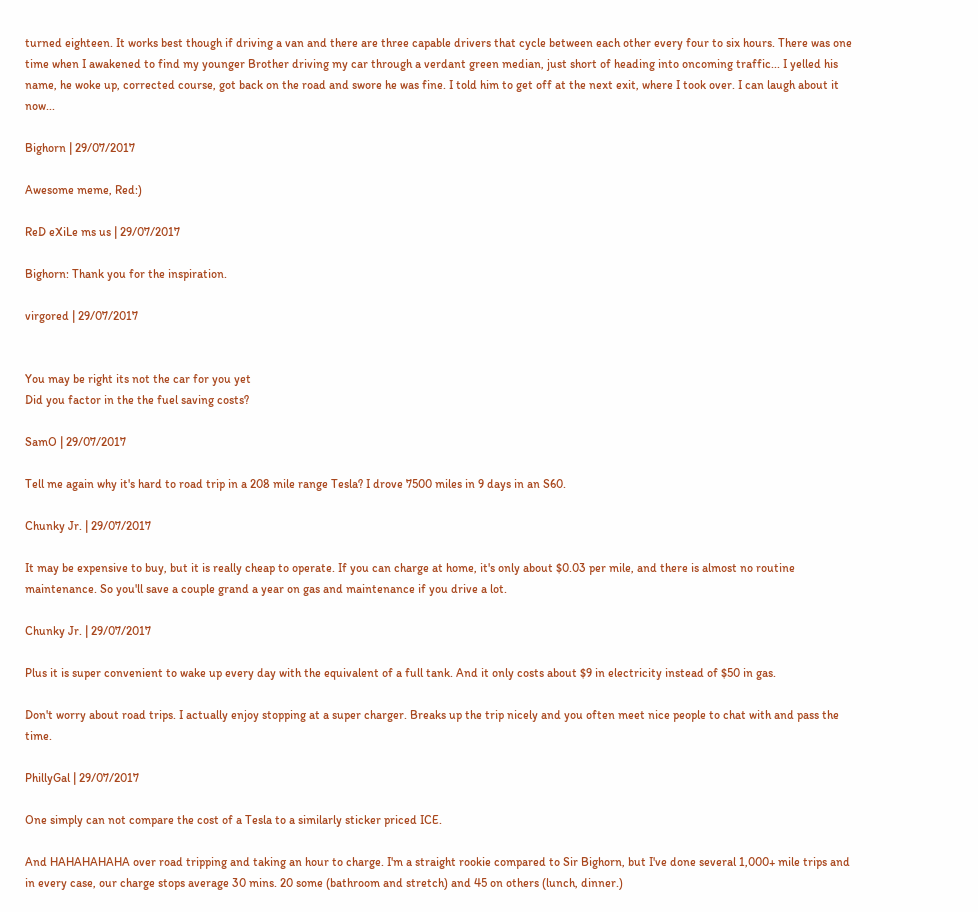turned eighteen. It works best though if driving a van and there are three capable drivers that cycle between each other every four to six hours. There was one time when I awakened to find my younger Brother driving my car through a verdant green median, just short of heading into oncoming traffic... I yelled his name, he woke up, corrected course, got back on the road and swore he was fine. I told him to get off at the next exit, where I took over. I can laugh about it now...

Bighorn | 29/07/2017

Awesome meme, Red:)

ReD eXiLe ms us | 29/07/2017

Bighorn: Thank you for the inspiration.

virgored | 29/07/2017


You may be right its not the car for you yet
Did you factor in the the fuel saving costs?

SamO | 29/07/2017

Tell me again why it's hard to road trip in a 208 mile range Tesla? I drove 7500 miles in 9 days in an S60.

Chunky Jr. | 29/07/2017

It may be expensive to buy, but it is really cheap to operate. If you can charge at home, it's only about $0.03 per mile, and there is almost no routine maintenance. So you'll save a couple grand a year on gas and maintenance if you drive a lot.

Chunky Jr. | 29/07/2017

Plus it is super convenient to wake up every day with the equivalent of a full tank. And it only costs about $9 in electricity instead of $50 in gas.

Don't worry about road trips. I actually enjoy stopping at a super charger. Breaks up the trip nicely and you often meet nice people to chat with and pass the time.

PhillyGal | 29/07/2017

One simply can not compare the cost of a Tesla to a similarly sticker priced ICE.

And HAHAHAHAHA over road tripping and taking an hour to charge. I'm a straight rookie compared to Sir Bighorn, but I've done several 1,000+ mile trips and in every case, our charge stops average 30 mins. 20 some (bathroom and stretch) and 45 on others (lunch, dinner.)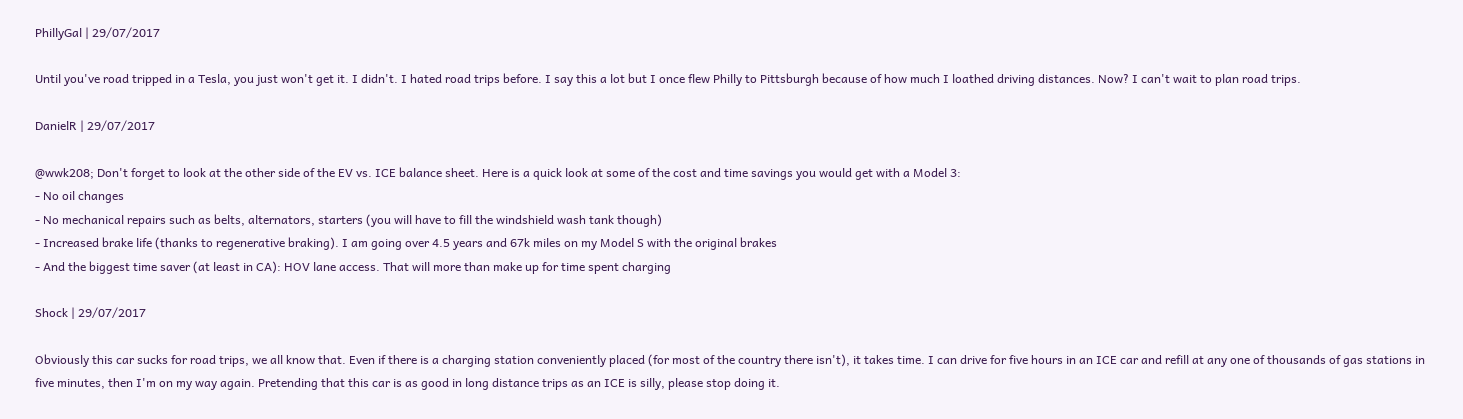PhillyGal | 29/07/2017

Until you've road tripped in a Tesla, you just won't get it. I didn't. I hated road trips before. I say this a lot but I once flew Philly to Pittsburgh because of how much I loathed driving distances. Now? I can't wait to plan road trips.

DanielR | 29/07/2017

@wwk208; Don't forget to look at the other side of the EV vs. ICE balance sheet. Here is a quick look at some of the cost and time savings you would get with a Model 3:
- No oil changes
- No mechanical repairs such as belts, alternators, starters (you will have to fill the windshield wash tank though)
- Increased brake life (thanks to regenerative braking). I am going over 4.5 years and 67k miles on my Model S with the original brakes
- And the biggest time saver (at least in CA): HOV lane access. That will more than make up for time spent charging

Shock | 29/07/2017

Obviously this car sucks for road trips, we all know that. Even if there is a charging station conveniently placed (for most of the country there isn't), it takes time. I can drive for five hours in an ICE car and refill at any one of thousands of gas stations in five minutes, then I'm on my way again. Pretending that this car is as good in long distance trips as an ICE is silly, please stop doing it.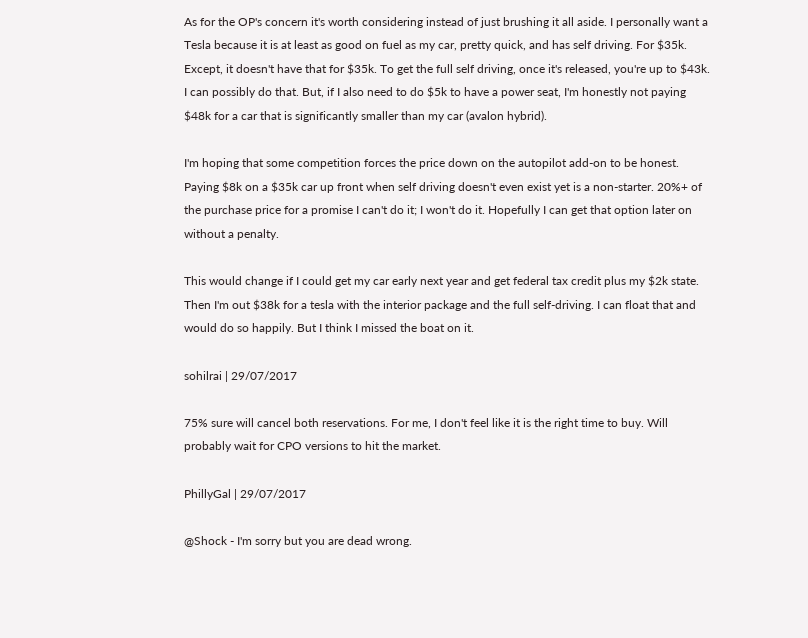As for the OP's concern it's worth considering instead of just brushing it all aside. I personally want a Tesla because it is at least as good on fuel as my car, pretty quick, and has self driving. For $35k. Except, it doesn't have that for $35k. To get the full self driving, once it's released, you're up to $43k. I can possibly do that. But, if I also need to do $5k to have a power seat, I'm honestly not paying $48k for a car that is significantly smaller than my car (avalon hybrid).

I'm hoping that some competition forces the price down on the autopilot add-on to be honest. Paying $8k on a $35k car up front when self driving doesn't even exist yet is a non-starter. 20%+ of the purchase price for a promise I can't do it; I won't do it. Hopefully I can get that option later on without a penalty.

This would change if I could get my car early next year and get federal tax credit plus my $2k state. Then I'm out $38k for a tesla with the interior package and the full self-driving. I can float that and would do so happily. But I think I missed the boat on it.

sohilrai | 29/07/2017

75% sure will cancel both reservations. For me, I don't feel like it is the right time to buy. Will probably wait for CPO versions to hit the market.

PhillyGal | 29/07/2017

@Shock - I'm sorry but you are dead wrong.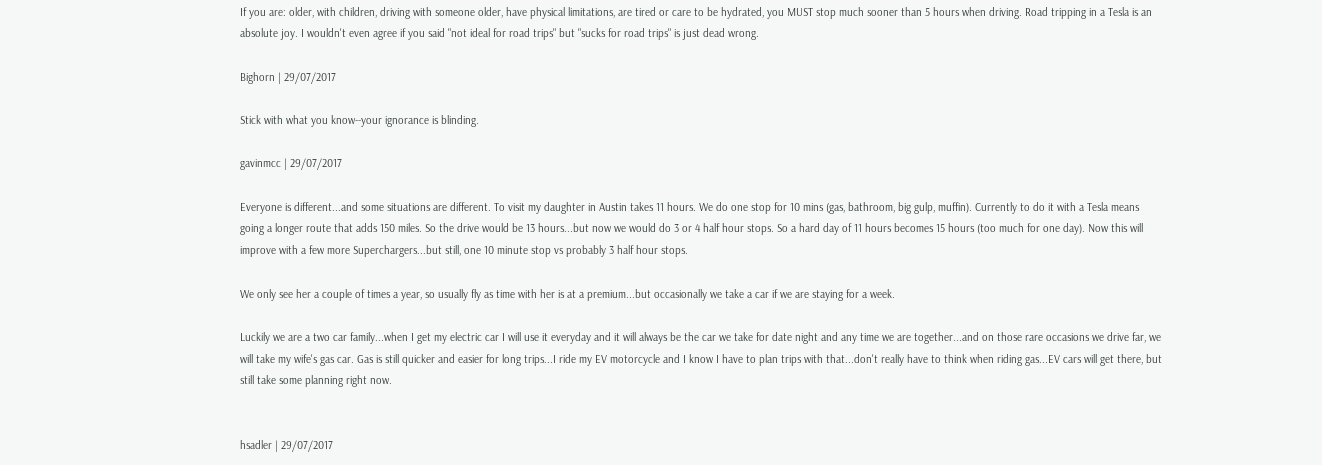If you are: older, with children, driving with someone older, have physical limitations, are tired or care to be hydrated, you MUST stop much sooner than 5 hours when driving. Road tripping in a Tesla is an absolute joy. I wouldn't even agree if you said "not ideal for road trips" but "sucks for road trips" is just dead wrong.

Bighorn | 29/07/2017

Stick with what you know--your ignorance is blinding.

gavinmcc | 29/07/2017

Everyone is different...and some situations are different. To visit my daughter in Austin takes 11 hours. We do one stop for 10 mins (gas, bathroom, big gulp, muffin). Currently to do it with a Tesla means going a longer route that adds 150 miles. So the drive would be 13 hours...but now we would do 3 or 4 half hour stops. So a hard day of 11 hours becomes 15 hours (too much for one day). Now this will improve with a few more Superchargers...but still, one 10 minute stop vs probably 3 half hour stops.

We only see her a couple of times a year, so usually fly as time with her is at a premium...but occasionally we take a car if we are staying for a week.

Luckily we are a two car family...when I get my electric car I will use it everyday and it will always be the car we take for date night and any time we are together...and on those rare occasions we drive far, we will take my wife's gas car. Gas is still quicker and easier for long trips...I ride my EV motorcycle and I know I have to plan trips with that...don't really have to think when riding gas...EV cars will get there, but still take some planning right now.


hsadler | 29/07/2017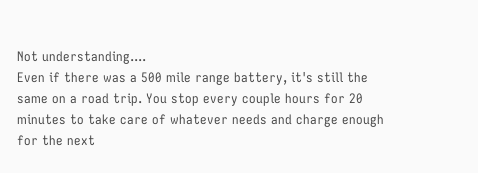Not understanding....
Even if there was a 500 mile range battery, it's still the same on a road trip. You stop every couple hours for 20 minutes to take care of whatever needs and charge enough for the next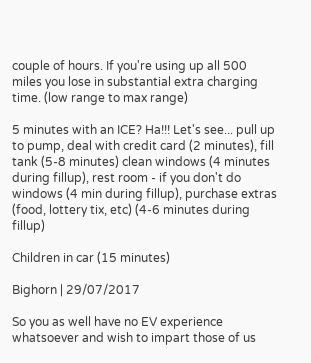couple of hours. If you're using up all 500 miles you lose in substantial extra charging time. (low range to max range)

5 minutes with an ICE? Ha!!! Let's see... pull up to pump, deal with credit card (2 minutes), fill tank (5-8 minutes) clean windows (4 minutes during fillup), rest room - if you don't do windows (4 min during fillup), purchase extras (food, lottery tix, etc) (4-6 minutes during fillup)

Children in car (15 minutes)

Bighorn | 29/07/2017

So you as well have no EV experience whatsoever and wish to impart those of us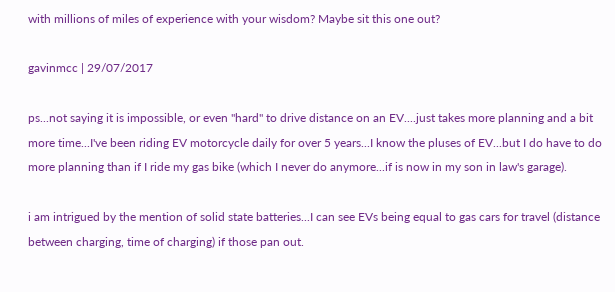with millions of miles of experience with your wisdom? Maybe sit this one out?

gavinmcc | 29/07/2017

ps...not saying it is impossible, or even "hard" to drive distance on an EV....just takes more planning and a bit more time...I've been riding EV motorcycle daily for over 5 years...I know the pluses of EV...but I do have to do more planning than if I ride my gas bike (which I never do anymore...if is now in my son in law's garage).

i am intrigued by the mention of solid state batteries...I can see EVs being equal to gas cars for travel (distance between charging, time of charging) if those pan out.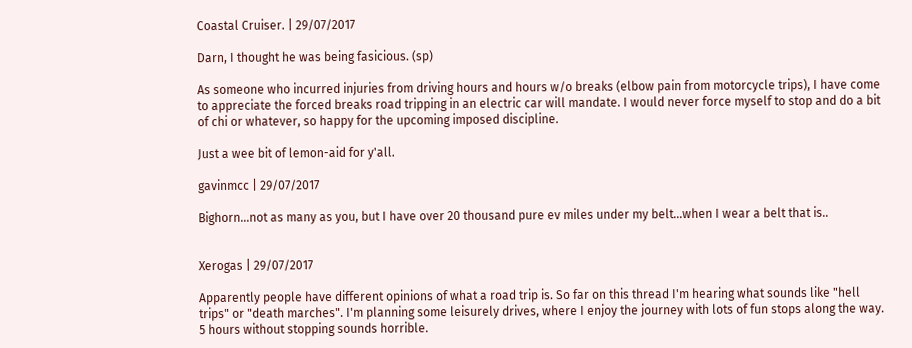Coastal Cruiser. | 29/07/2017

Darn, I thought he was being fasicious. (sp)

As someone who incurred injuries from driving hours and hours w/o breaks (elbow pain from motorcycle trips), I have come to appreciate the forced breaks road tripping in an electric car will mandate. I would never force myself to stop and do a bit of chi or whatever, so happy for the upcoming imposed discipline.

Just a wee bit of lemon-aid for y'all.

gavinmcc | 29/07/2017

Bighorn...not as many as you, but I have over 20 thousand pure ev miles under my belt...when I wear a belt that is..


Xerogas | 29/07/2017

Apparently people have different opinions of what a road trip is. So far on this thread I'm hearing what sounds like "hell trips" or "death marches". I'm planning some leisurely drives, where I enjoy the journey with lots of fun stops along the way. 5 hours without stopping sounds horrible.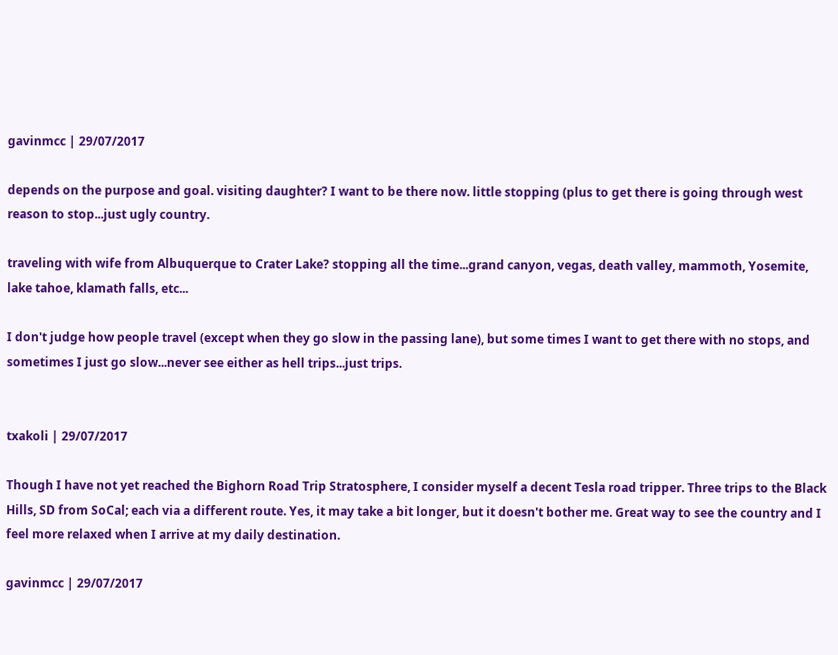gavinmcc | 29/07/2017

depends on the purpose and goal. visiting daughter? I want to be there now. little stopping (plus to get there is going through west reason to stop...just ugly country.

traveling with wife from Albuquerque to Crater Lake? stopping all the time...grand canyon, vegas, death valley, mammoth, Yosemite, lake tahoe, klamath falls, etc...

I don't judge how people travel (except when they go slow in the passing lane), but some times I want to get there with no stops, and sometimes I just go slow...never see either as hell trips...just trips.


txakoli | 29/07/2017

Though I have not yet reached the Bighorn Road Trip Stratosphere, I consider myself a decent Tesla road tripper. Three trips to the Black Hills, SD from SoCal; each via a different route. Yes, it may take a bit longer, but it doesn't bother me. Great way to see the country and I feel more relaxed when I arrive at my daily destination.

gavinmcc | 29/07/2017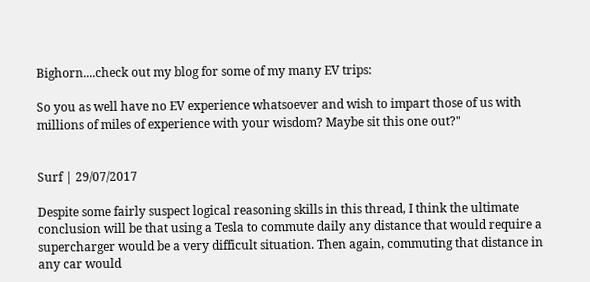Bighorn....check out my blog for some of my many EV trips:

So you as well have no EV experience whatsoever and wish to impart those of us with millions of miles of experience with your wisdom? Maybe sit this one out?"


Surf | 29/07/2017

Despite some fairly suspect logical reasoning skills in this thread, I think the ultimate conclusion will be that using a Tesla to commute daily any distance that would require a supercharger would be a very difficult situation. Then again, commuting that distance in any car would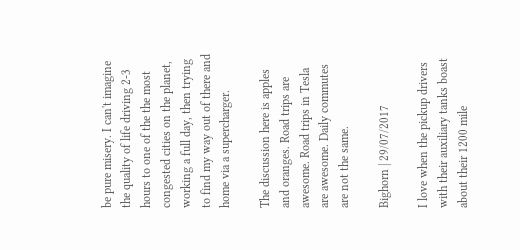be pure misery. I can't imagine the quality of life driving 2-3 hours to one of the the most congested cities on the planet, working a full day, then trying to find my way out of there and home via a supercharger.

The discussion here is apples and oranges. Road trips are awesome. Road trips in Tesla are awesome. Daily commutes are not the same.

Bighorn | 29/07/2017

I love when the pickup drivers with their auxiliary tanks boast about their 1200 mile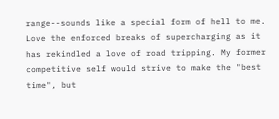range--sounds like a special form of hell to me. Love the enforced breaks of supercharging as it has rekindled a love of road tripping. My former competitive self would strive to make the "best time", but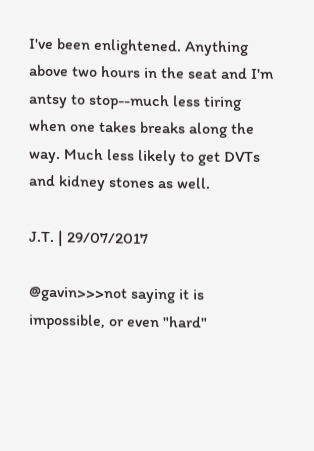I've been enlightened. Anything above two hours in the seat and I'm antsy to stop--much less tiring when one takes breaks along the way. Much less likely to get DVTs and kidney stones as well.

J.T. | 29/07/2017

@gavin>>>not saying it is impossible, or even "hard"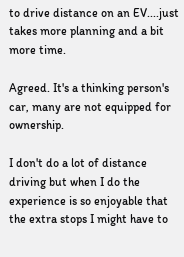to drive distance on an EV....just takes more planning and a bit more time.

Agreed. It's a thinking person's car, many are not equipped for ownership.

I don't do a lot of distance driving but when I do the experience is so enjoyable that the extra stops I might have to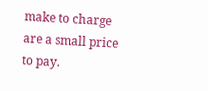make to charge are a small price to pay.